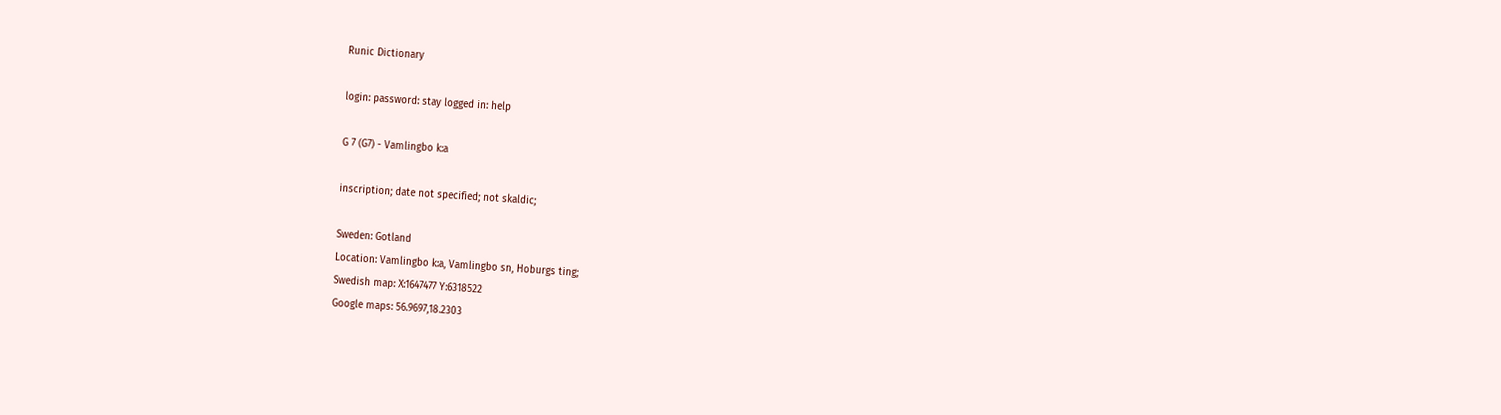Runic Dictionary

login: password: stay logged in: help

G 7 (G7) - Vamlingbo k:a

inscription; date not specified; not skaldic;

Sweden: Gotland
Location: Vamlingbo k:a, Vamlingbo sn, Hoburgs ting;
Swedish map: X:1647477 Y:6318522
Google maps: 56.9697,18.2303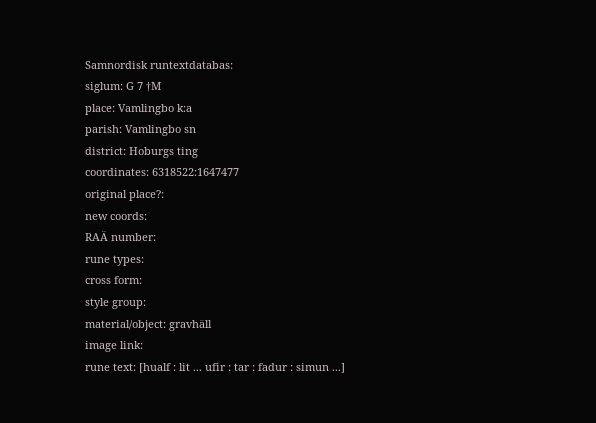Samnordisk runtextdatabas:
siglum: G 7 †M
place: Vamlingbo k:a
parish: Vamlingbo sn
district: Hoburgs ting
coordinates: 6318522:1647477
original place?:
new coords:
RAÄ number:
rune types:
cross form:
style group:
material/object: gravhäll
image link:
rune text: [hualf : lit ... ufir : tar : fadur : simun ...]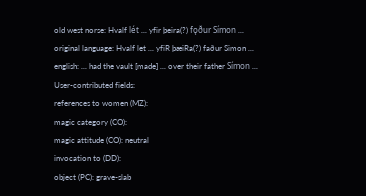old west norse: Hvalf lét ... yfir þeira(?) fǫður Símon ...
original language: Hvalf let ... yfiR þæiRa(?) faður Simon ...
english: ... had the vault [made] ... over their father Símon ...
User-contributed fields:
references to women (MZ):
magic category (CO):
magic attitude (CO): neutral
invocation to (DD):
object (PC): grave-slab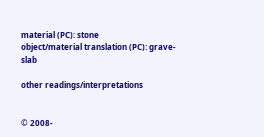material (PC): stone
object/material translation (PC): grave-slab

other readings/interpretations


© 2008-